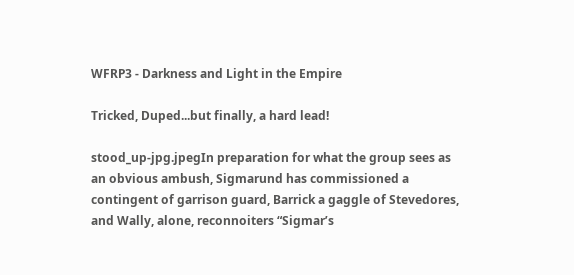WFRP3 - Darkness and Light in the Empire

Tricked, Duped...but finally, a hard lead!

stood_up-jpg.jpegIn preparation for what the group sees as an obvious ambush, Sigmarund has commissioned a contingent of garrison guard, Barrick a gaggle of Stevedores, and Wally, alone, reconnoiters “Sigmar’s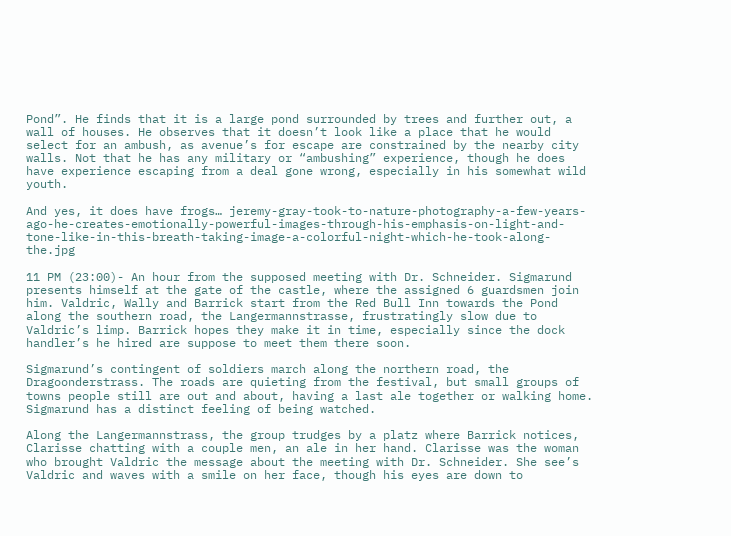Pond”. He finds that it is a large pond surrounded by trees and further out, a wall of houses. He observes that it doesn’t look like a place that he would select for an ambush, as avenue’s for escape are constrained by the nearby city walls. Not that he has any military or “ambushing” experience, though he does have experience escaping from a deal gone wrong, especially in his somewhat wild youth.

And yes, it does have frogs… jeremy-gray-took-to-nature-photography-a-few-years-ago-he-creates-emotionally-powerful-images-through-his-emphasis-on-light-and-tone-like-in-this-breath-taking-image-a-colorful-night-which-he-took-along-the.jpg

11 PM (23:00)- An hour from the supposed meeting with Dr. Schneider. Sigmarund presents himself at the gate of the castle, where the assigned 6 guardsmen join him. Valdric, Wally and Barrick start from the Red Bull Inn towards the Pond along the southern road, the Langermannstrasse, frustratingly slow due to Valdric’s limp. Barrick hopes they make it in time, especially since the dock handler’s he hired are suppose to meet them there soon.

Sigmarund’s contingent of soldiers march along the northern road, the Dragoonderstrass. The roads are quieting from the festival, but small groups of towns people still are out and about, having a last ale together or walking home. Sigmarund has a distinct feeling of being watched.

Along the Langermannstrass, the group trudges by a platz where Barrick notices, Clarisse chatting with a couple men, an ale in her hand. Clarisse was the woman who brought Valdric the message about the meeting with Dr. Schneider. She see’s Valdric and waves with a smile on her face, though his eyes are down to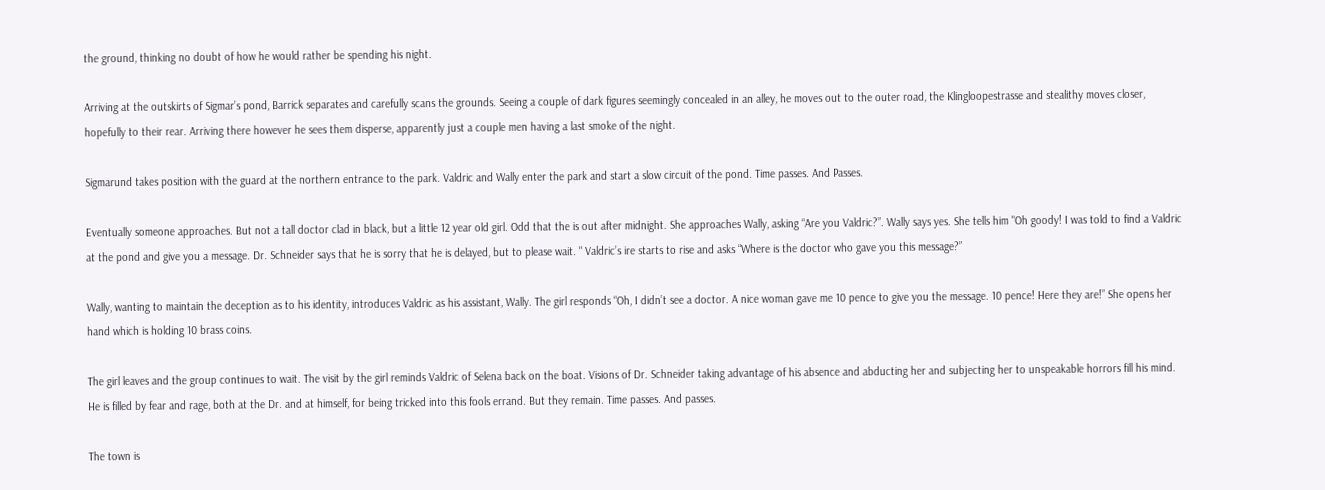the ground, thinking no doubt of how he would rather be spending his night.

Arriving at the outskirts of Sigmar’s pond, Barrick separates and carefully scans the grounds. Seeing a couple of dark figures seemingly concealed in an alley, he moves out to the outer road, the Klingloopestrasse and stealithy moves closer, hopefully to their rear. Arriving there however he sees them disperse, apparently just a couple men having a last smoke of the night.

Sigmarund takes position with the guard at the northern entrance to the park. Valdric and Wally enter the park and start a slow circuit of the pond. Time passes. And Passes.

Eventually someone approaches. But not a tall doctor clad in black, but a little 12 year old girl. Odd that the is out after midnight. She approaches Wally, asking “Are you Valdric?”. Wally says yes. She tells him "Oh goody! I was told to find a Valdric at the pond and give you a message. Dr. Schneider says that he is sorry that he is delayed, but to please wait. " Valdric’s ire starts to rise and asks “Where is the doctor who gave you this message?”

Wally, wanting to maintain the deception as to his identity, introduces Valdric as his assistant, Wally. The girl responds “Oh, I didn’t see a doctor. A nice woman gave me 10 pence to give you the message. 10 pence! Here they are!” She opens her hand which is holding 10 brass coins.

The girl leaves and the group continues to wait. The visit by the girl reminds Valdric of Selena back on the boat. Visions of Dr. Schneider taking advantage of his absence and abducting her and subjecting her to unspeakable horrors fill his mind. He is filled by fear and rage, both at the Dr. and at himself, for being tricked into this fools errand. But they remain. Time passes. And passes.

The town is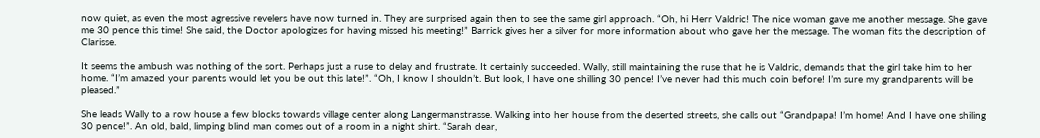now quiet, as even the most agressive revelers have now turned in. They are surprised again then to see the same girl approach. “Oh, hi Herr Valdric! The nice woman gave me another message. She gave me 30 pence this time! She said, the Doctor apologizes for having missed his meeting!” Barrick gives her a silver for more information about who gave her the message. The woman fits the description of Clarisse.

It seems the ambush was nothing of the sort. Perhaps just a ruse to delay and frustrate. It certainly succeeded. Wally, still maintaining the ruse that he is Valdric, demands that the girl take him to her home. “I’m amazed your parents would let you be out this late!”. “Oh, I know I shouldn’t. But look, I have one shilling 30 pence! I’ve never had this much coin before! I’m sure my grandparents will be pleased.”

She leads Wally to a row house a few blocks towards village center along Langermanstrasse. Walking into her house from the deserted streets, she calls out “Grandpapa! I’m home! And I have one shiling 30 pence!”. An old, bald, limping blind man comes out of a room in a night shirt. “Sarah dear,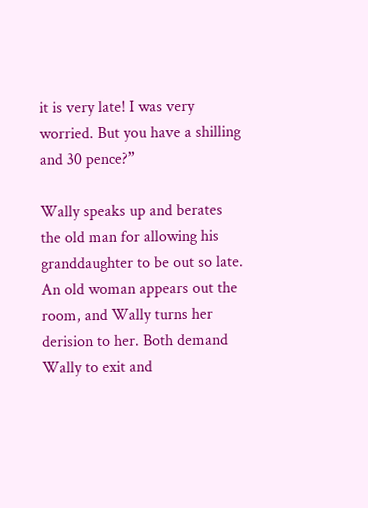it is very late! I was very worried. But you have a shilling and 30 pence?”

Wally speaks up and berates the old man for allowing his granddaughter to be out so late. An old woman appears out the room, and Wally turns her derision to her. Both demand Wally to exit and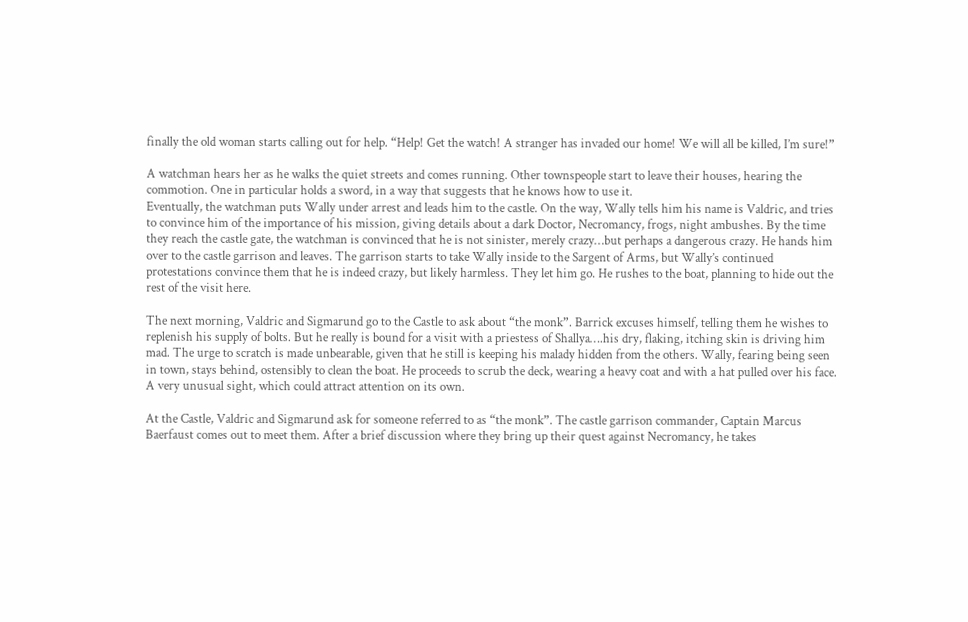finally the old woman starts calling out for help. “Help! Get the watch! A stranger has invaded our home! We will all be killed, I’m sure!”

A watchman hears her as he walks the quiet streets and comes running. Other townspeople start to leave their houses, hearing the commotion. One in particular holds a sword, in a way that suggests that he knows how to use it.
Eventually, the watchman puts Wally under arrest and leads him to the castle. On the way, Wally tells him his name is Valdric, and tries to convince him of the importance of his mission, giving details about a dark Doctor, Necromancy, frogs, night ambushes. By the time they reach the castle gate, the watchman is convinced that he is not sinister, merely crazy…but perhaps a dangerous crazy. He hands him over to the castle garrison and leaves. The garrison starts to take Wally inside to the Sargent of Arms, but Wally’s continued protestations convince them that he is indeed crazy, but likely harmless. They let him go. He rushes to the boat, planning to hide out the rest of the visit here.

The next morning, Valdric and Sigmarund go to the Castle to ask about “the monk”. Barrick excuses himself, telling them he wishes to replenish his supply of bolts. But he really is bound for a visit with a priestess of Shallya….his dry, flaking, itching skin is driving him mad. The urge to scratch is made unbearable, given that he still is keeping his malady hidden from the others. Wally, fearing being seen in town, stays behind, ostensibly to clean the boat. He proceeds to scrub the deck, wearing a heavy coat and with a hat pulled over his face. A very unusual sight, which could attract attention on its own.

At the Castle, Valdric and Sigmarund ask for someone referred to as “the monk”. The castle garrison commander, Captain Marcus Baerfaust comes out to meet them. After a brief discussion where they bring up their quest against Necromancy, he takes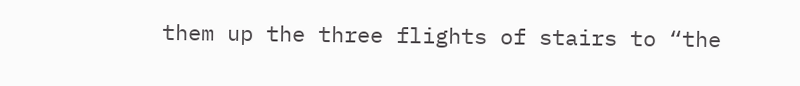them up the three flights of stairs to “the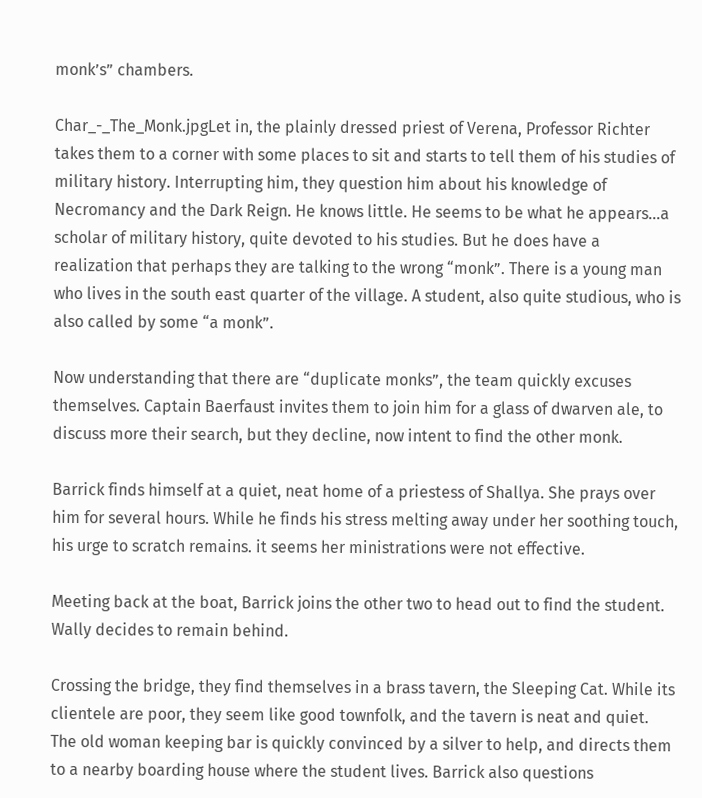monk’s” chambers.

Char_-_The_Monk.jpgLet in, the plainly dressed priest of Verena, Professor Richter takes them to a corner with some places to sit and starts to tell them of his studies of military history. Interrupting him, they question him about his knowledge of Necromancy and the Dark Reign. He knows little. He seems to be what he appears…a scholar of military history, quite devoted to his studies. But he does have a realization that perhaps they are talking to the wrong “monk”. There is a young man who lives in the south east quarter of the village. A student, also quite studious, who is also called by some “a monk”.

Now understanding that there are “duplicate monks”, the team quickly excuses themselves. Captain Baerfaust invites them to join him for a glass of dwarven ale, to discuss more their search, but they decline, now intent to find the other monk.

Barrick finds himself at a quiet, neat home of a priestess of Shallya. She prays over him for several hours. While he finds his stress melting away under her soothing touch, his urge to scratch remains. it seems her ministrations were not effective.

Meeting back at the boat, Barrick joins the other two to head out to find the student. Wally decides to remain behind.

Crossing the bridge, they find themselves in a brass tavern, the Sleeping Cat. While its clientele are poor, they seem like good townfolk, and the tavern is neat and quiet. The old woman keeping bar is quickly convinced by a silver to help, and directs them to a nearby boarding house where the student lives. Barrick also questions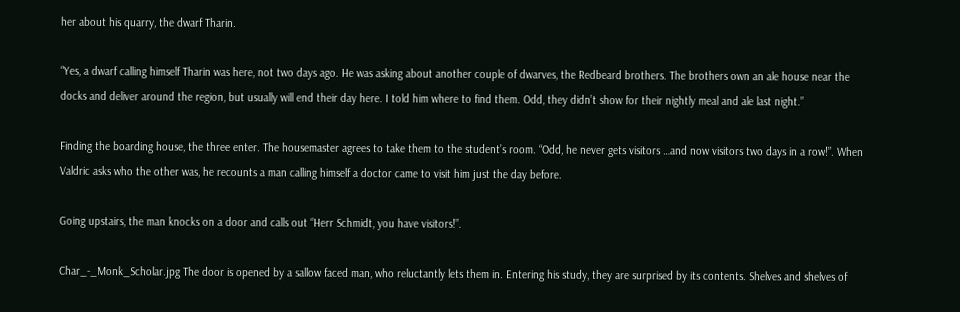her about his quarry, the dwarf Tharin.

“Yes, a dwarf calling himself Tharin was here, not two days ago. He was asking about another couple of dwarves, the Redbeard brothers. The brothers own an ale house near the docks and deliver around the region, but usually will end their day here. I told him where to find them. Odd, they didn’t show for their nightly meal and ale last night.”

Finding the boarding house, the three enter. The housemaster agrees to take them to the student’s room. “Odd, he never gets visitors …and now visitors two days in a row!”. When Valdric asks who the other was, he recounts a man calling himself a doctor came to visit him just the day before.

Going upstairs, the man knocks on a door and calls out “Herr Schmidt, you have visitors!”.

Char_-_Monk_Scholar.jpg The door is opened by a sallow faced man, who reluctantly lets them in. Entering his study, they are surprised by its contents. Shelves and shelves of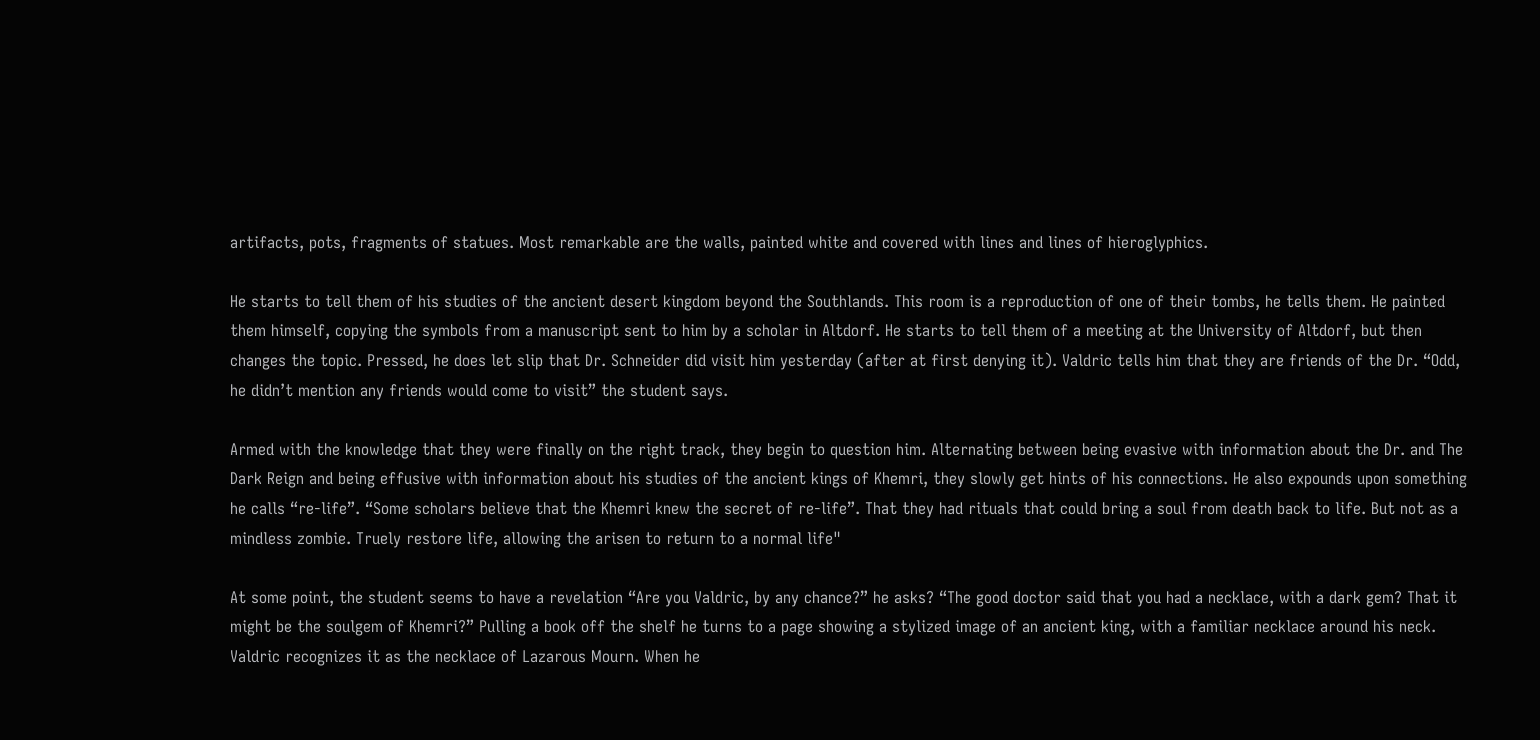artifacts, pots, fragments of statues. Most remarkable are the walls, painted white and covered with lines and lines of hieroglyphics.

He starts to tell them of his studies of the ancient desert kingdom beyond the Southlands. This room is a reproduction of one of their tombs, he tells them. He painted them himself, copying the symbols from a manuscript sent to him by a scholar in Altdorf. He starts to tell them of a meeting at the University of Altdorf, but then changes the topic. Pressed, he does let slip that Dr. Schneider did visit him yesterday (after at first denying it). Valdric tells him that they are friends of the Dr. “Odd, he didn’t mention any friends would come to visit” the student says.

Armed with the knowledge that they were finally on the right track, they begin to question him. Alternating between being evasive with information about the Dr. and The Dark Reign and being effusive with information about his studies of the ancient kings of Khemri, they slowly get hints of his connections. He also expounds upon something he calls “re-life”. “Some scholars believe that the Khemri knew the secret of re-life”. That they had rituals that could bring a soul from death back to life. But not as a mindless zombie. Truely restore life, allowing the arisen to return to a normal life"

At some point, the student seems to have a revelation “Are you Valdric, by any chance?” he asks? “The good doctor said that you had a necklace, with a dark gem? That it might be the soulgem of Khemri?” Pulling a book off the shelf he turns to a page showing a stylized image of an ancient king, with a familiar necklace around his neck. Valdric recognizes it as the necklace of Lazarous Mourn. When he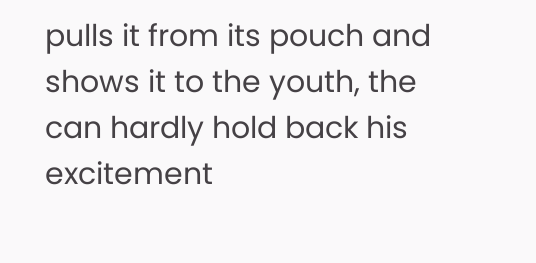pulls it from its pouch and shows it to the youth, the can hardly hold back his excitement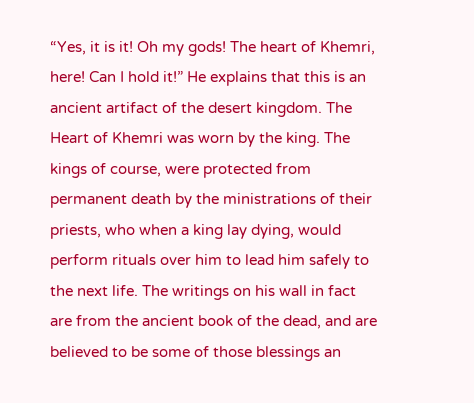“Yes, it is it! Oh my gods! The heart of Khemri, here! Can I hold it!” He explains that this is an ancient artifact of the desert kingdom. The Heart of Khemri was worn by the king. The kings of course, were protected from permanent death by the ministrations of their priests, who when a king lay dying, would perform rituals over him to lead him safely to the next life. The writings on his wall in fact are from the ancient book of the dead, and are believed to be some of those blessings an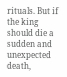rituals. But if the king should die a sudden and unexpected death,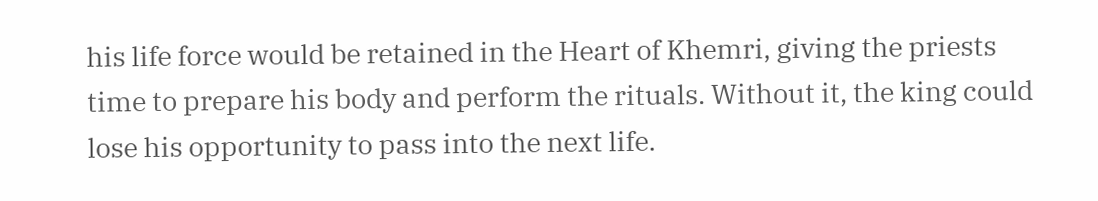his life force would be retained in the Heart of Khemri, giving the priests time to prepare his body and perform the rituals. Without it, the king could lose his opportunity to pass into the next life.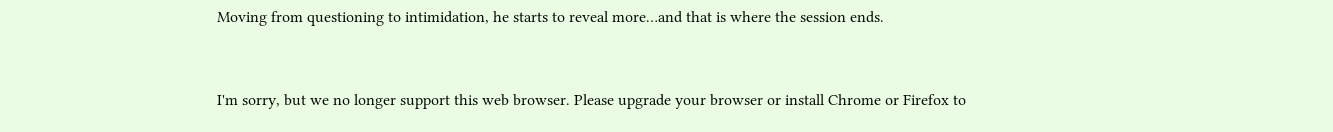Moving from questioning to intimidation, he starts to reveal more…and that is where the session ends.



I'm sorry, but we no longer support this web browser. Please upgrade your browser or install Chrome or Firefox to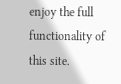enjoy the full functionality of this site.